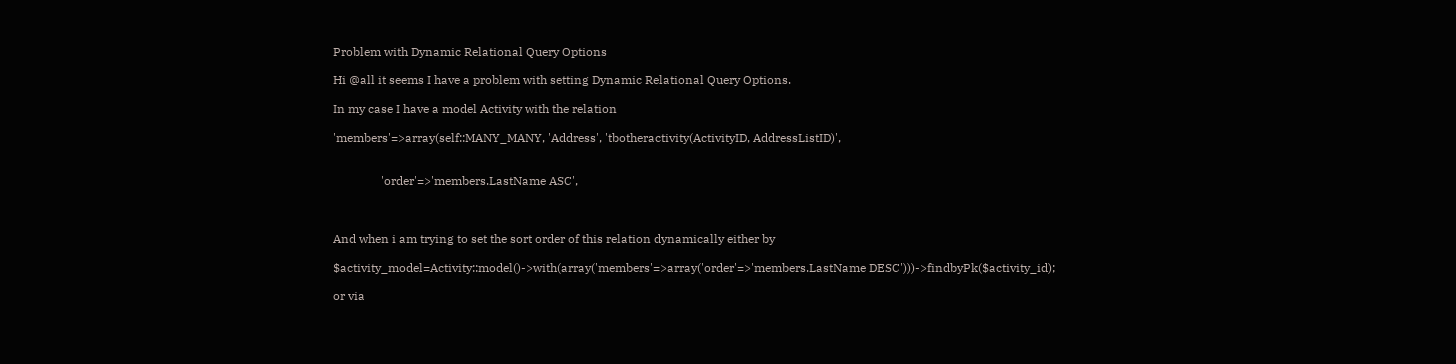Problem with Dynamic Relational Query Options

Hi @all it seems I have a problem with setting Dynamic Relational Query Options.

In my case I have a model Activity with the relation

'members'=>array(self::MANY_MANY, 'Address', 'tbotheractivity(ActivityID, AddressListID)',


                'order'=>'members.LastName ASC',



And when i am trying to set the sort order of this relation dynamically either by

$activity_model=Activity::model()->with(array('members'=>array('order'=>'members.LastName DESC')))->findbyPk($activity_id);

or via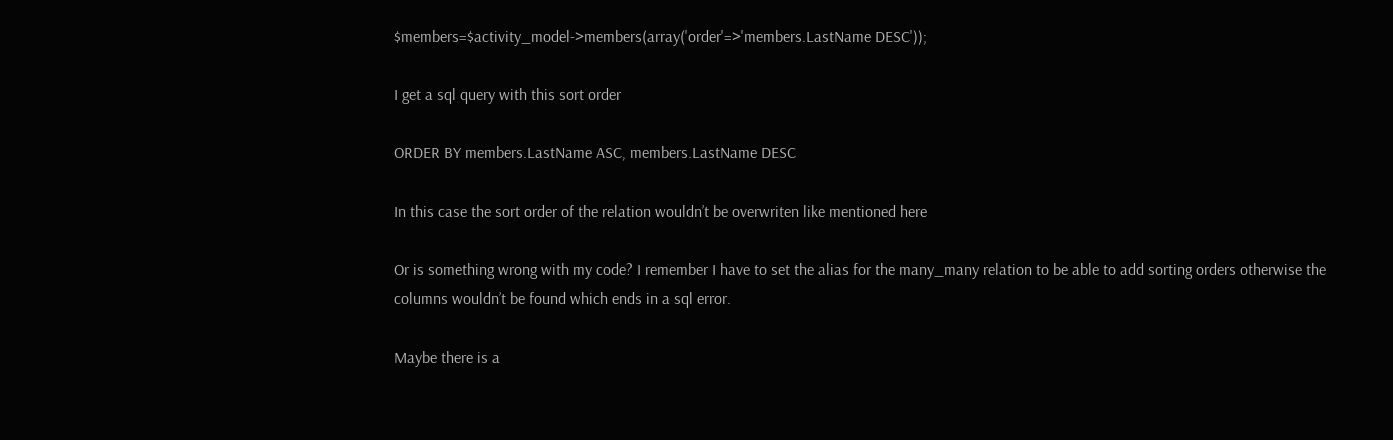$members=$activity_model->members(array('order'=>'members.LastName DESC'));

I get a sql query with this sort order

ORDER BY members.LastName ASC, members.LastName DESC

In this case the sort order of the relation wouldn’t be overwriten like mentioned here

Or is something wrong with my code? I remember I have to set the alias for the many_many relation to be able to add sorting orders otherwise the columns wouldn’t be found which ends in a sql error.

Maybe there is a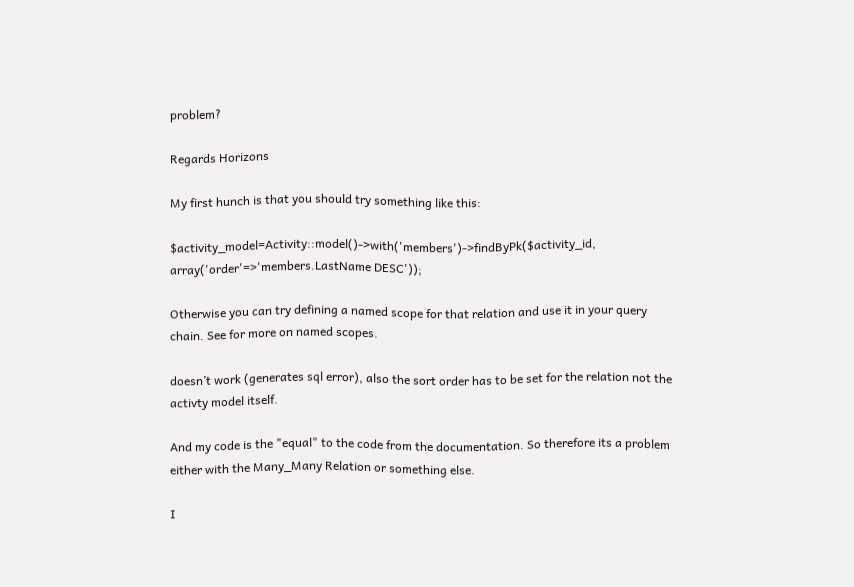problem?

Regards Horizons

My first hunch is that you should try something like this:

$activity_model=Activity::model()->with('members')->findByPk($activity_id, array('order'=>'members.LastName DESC'));

Otherwise you can try defining a named scope for that relation and use it in your query chain. See for more on named scopes.

doesn’t work (generates sql error), also the sort order has to be set for the relation not the activty model itself.

And my code is the "equal" to the code from the documentation. So therefore its a problem either with the Many_Many Relation or something else.

I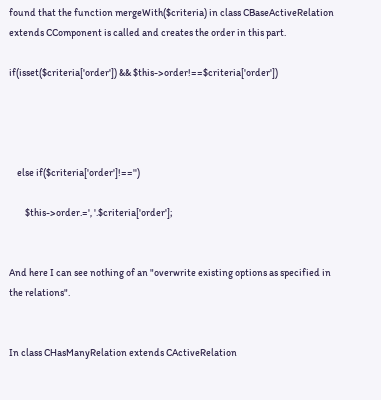found that the function mergeWith($criteria) in class CBaseActiveRelation extends CComponent is called and creates the order in this part.

if(isset($criteria['order']) && $this->order!==$criteria['order'])




    else if($criteria['order']!=='')

        $this->order.=', '.$criteria['order'];


And here I can see nothing of an "overwrite existing options as specified in the relations".


In class CHasManyRelation extends CActiveRelation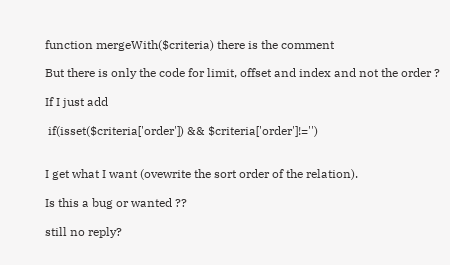function mergeWith($criteria) there is the comment

But there is only the code for limit, offset and index and not the order ?

If I just add

 if(isset($criteria['order']) && $criteria['order']!='')


I get what I want (ovewrite the sort order of the relation).

Is this a bug or wanted ??

still no reply?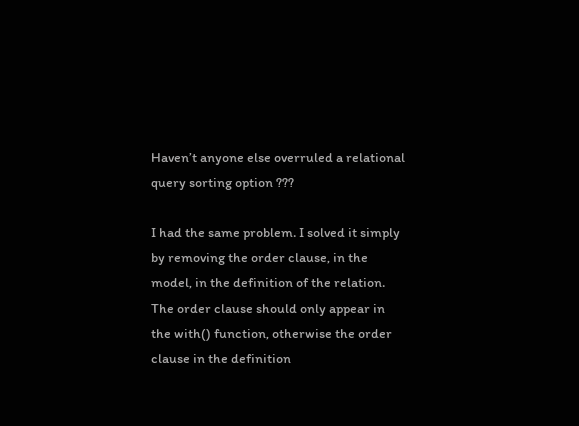Haven’t anyone else overruled a relational query sorting option ???

I had the same problem. I solved it simply by removing the order clause, in the model, in the definition of the relation. The order clause should only appear in the with() function, otherwise the order clause in the definition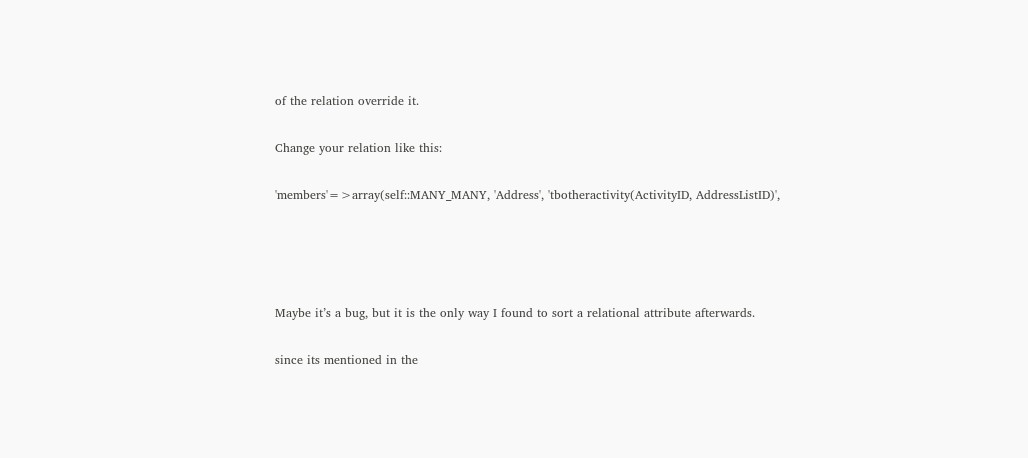of the relation override it.

Change your relation like this:

'members'=>array(self::MANY_MANY, 'Address', 'tbotheractivity(ActivityID, AddressListID)',




Maybe it’s a bug, but it is the only way I found to sort a relational attribute afterwards.

since its mentioned in the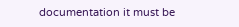documentation it must be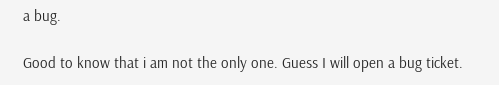a bug.

Good to know that i am not the only one. Guess I will open a bug ticket.